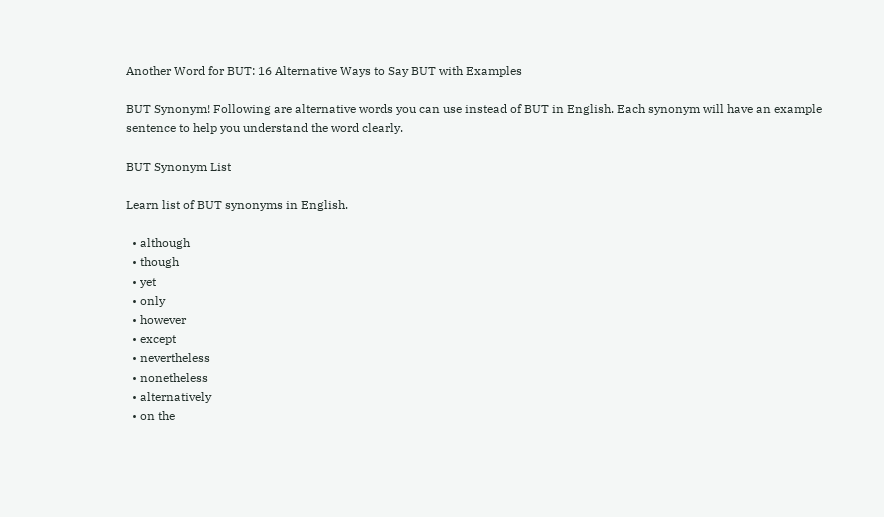Another Word for BUT: 16 Alternative Ways to Say BUT with Examples

BUT Synonym! Following are alternative words you can use instead of BUT in English. Each synonym will have an example sentence to help you understand the word clearly.

BUT Synonym List

Learn list of BUT synonyms in English.

  • although
  • though
  • yet
  • only
  • however
  • except
  • nevertheless
  • nonetheless
  • alternatively
  • on the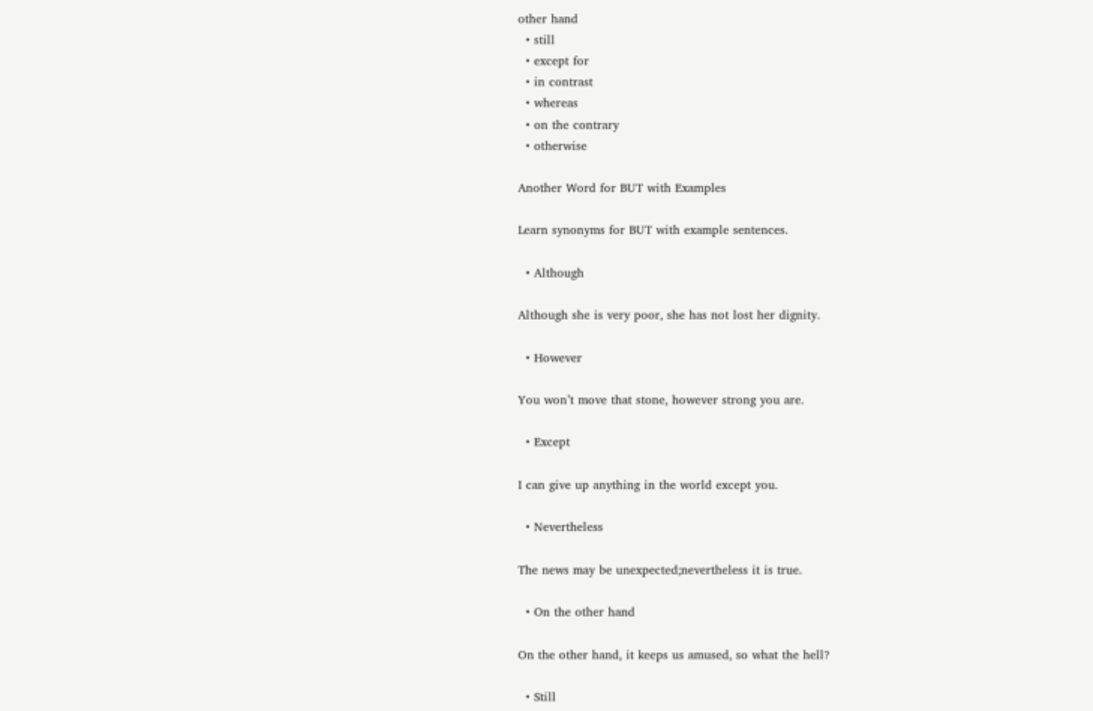other hand
  • still
  • except for
  • in contrast
  • whereas
  • on the contrary
  • otherwise

Another Word for BUT with Examples

Learn synonyms for BUT with example sentences.

  • Although

Although she is very poor, she has not lost her dignity.

  • However

You won’t move that stone, however strong you are.

  • Except

I can give up anything in the world except you.

  • Nevertheless

The news may be unexpected;nevertheless it is true.

  • On the other hand

On the other hand, it keeps us amused, so what the hell?

  • Still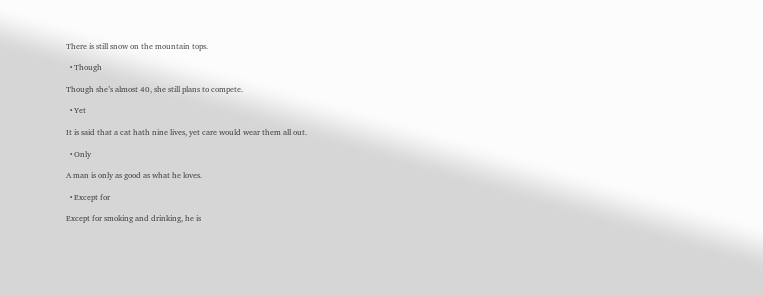There is still snow on the mountain tops.

  • Though

Though she’s almost 40, she still plans to compete.

  • Yet

It is said that a cat hath nine lives, yet care would wear them all out.

  • Only

A man is only as good as what he loves.

  • Except for

Except for smoking and drinking, he is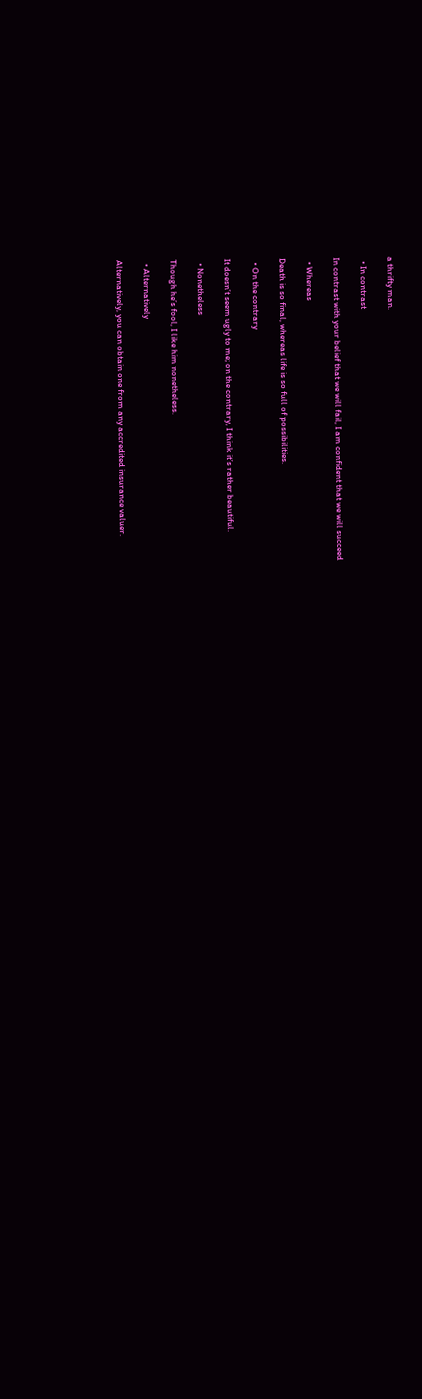a thrifty man.

  • In contrast

In contrast with your belief that we will fail, I am confident that we will succeed

  • Whereas

Death is so final, whereas life is so full of possibilities.

  • On the contrary

It doesn’t seem ugly to me; on the contrary, I think it’s rather beautiful.

  • Nonetheless

Though he’s fool, I like him nonetheless.

  • Alternatively

Alternatively, you can obtain one from any accredited insurance valuer.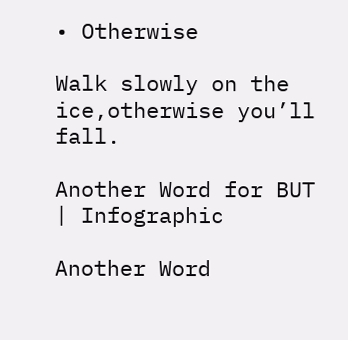• Otherwise

Walk slowly on the ice,otherwise you’ll fall.

Another Word for BUT | Infographic

Another Word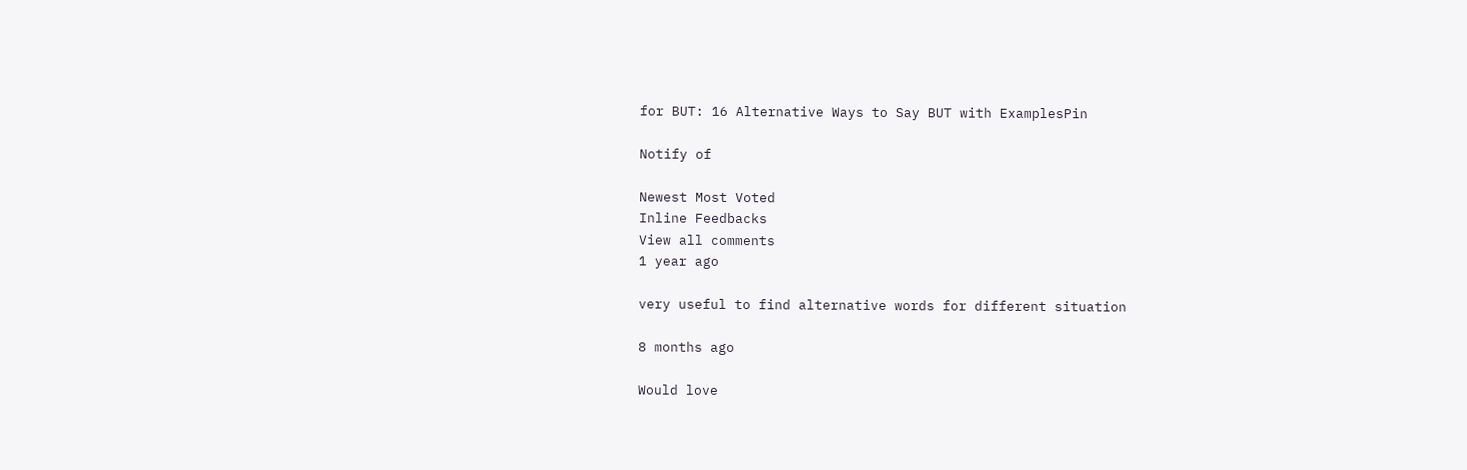for BUT: 16 Alternative Ways to Say BUT with ExamplesPin

Notify of

Newest Most Voted
Inline Feedbacks
View all comments
1 year ago

very useful to find alternative words for different situation

8 months ago

Would love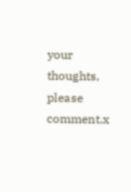your thoughts, please comment.x